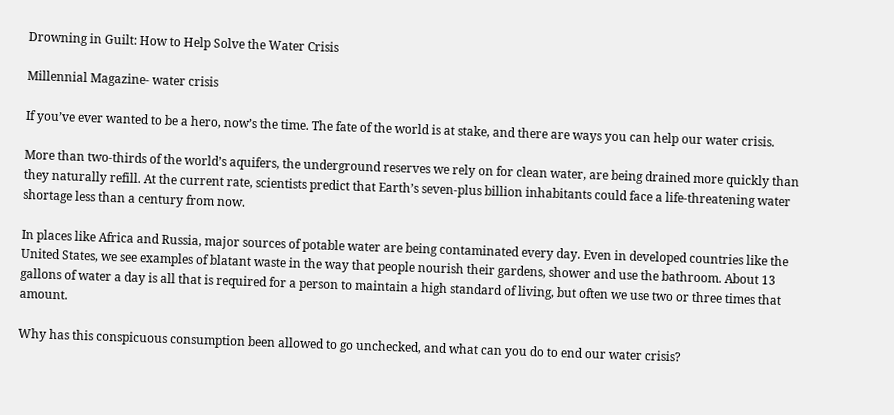Drowning in Guilt: How to Help Solve the Water Crisis

Millennial Magazine- water crisis

If you’ve ever wanted to be a hero, now’s the time. The fate of the world is at stake, and there are ways you can help our water crisis.

More than two-thirds of the world’s aquifers, the underground reserves we rely on for clean water, are being drained more quickly than they naturally refill. At the current rate, scientists predict that Earth’s seven-plus billion inhabitants could face a life-threatening water shortage less than a century from now.

In places like Africa and Russia, major sources of potable water are being contaminated every day. Even in developed countries like the United States, we see examples of blatant waste in the way that people nourish their gardens, shower and use the bathroom. About 13 gallons of water a day is all that is required for a person to maintain a high standard of living, but often we use two or three times that amount.

Why has this conspicuous consumption been allowed to go unchecked, and what can you do to end our water crisis?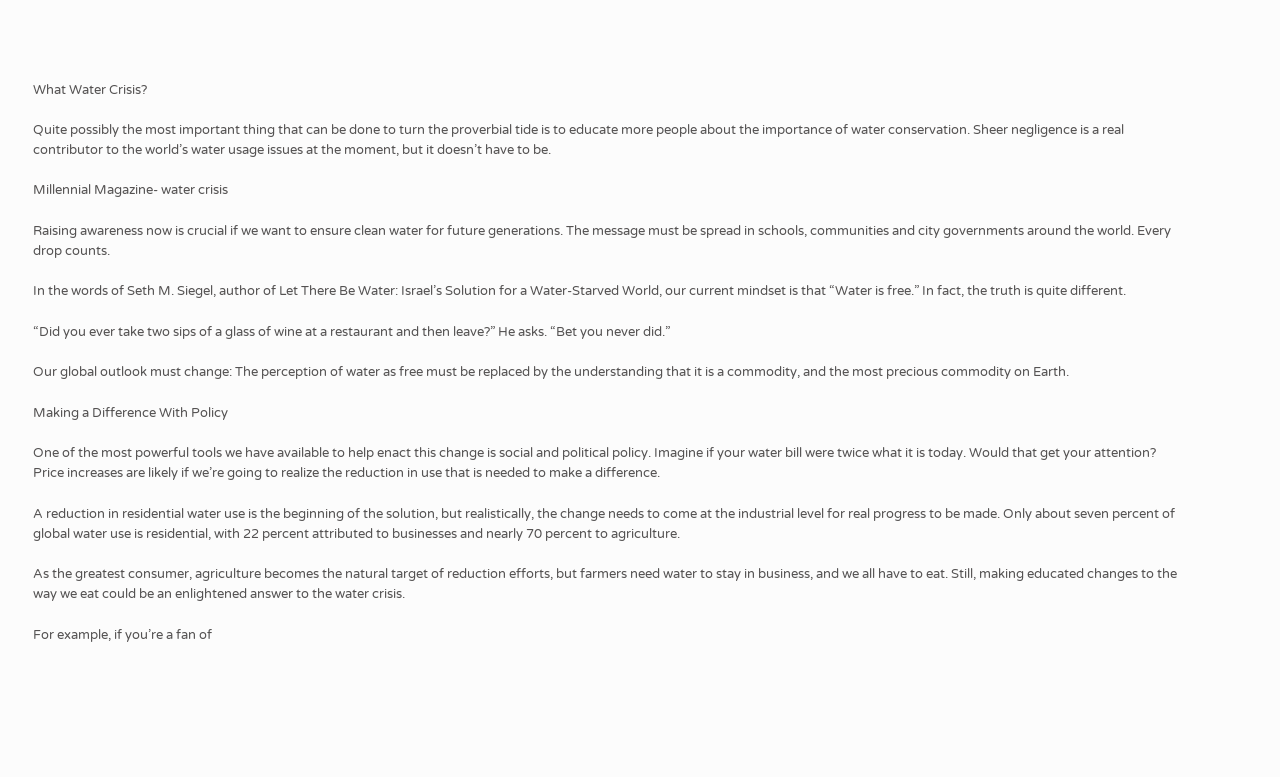What Water Crisis?

Quite possibly the most important thing that can be done to turn the proverbial tide is to educate more people about the importance of water conservation. Sheer negligence is a real contributor to the world’s water usage issues at the moment, but it doesn’t have to be.

Millennial Magazine- water crisis

Raising awareness now is crucial if we want to ensure clean water for future generations. The message must be spread in schools, communities and city governments around the world. Every drop counts.

In the words of Seth M. Siegel, author of Let There Be Water: Israel’s Solution for a Water-Starved World, our current mindset is that “Water is free.” In fact, the truth is quite different.

“Did you ever take two sips of a glass of wine at a restaurant and then leave?” He asks. “Bet you never did.”

Our global outlook must change: The perception of water as free must be replaced by the understanding that it is a commodity, and the most precious commodity on Earth.

Making a Difference With Policy

One of the most powerful tools we have available to help enact this change is social and political policy. Imagine if your water bill were twice what it is today. Would that get your attention? Price increases are likely if we’re going to realize the reduction in use that is needed to make a difference.

A reduction in residential water use is the beginning of the solution, but realistically, the change needs to come at the industrial level for real progress to be made. Only about seven percent of global water use is residential, with 22 percent attributed to businesses and nearly 70 percent to agriculture.

As the greatest consumer, agriculture becomes the natural target of reduction efforts, but farmers need water to stay in business, and we all have to eat. Still, making educated changes to the way we eat could be an enlightened answer to the water crisis.

For example, if you’re a fan of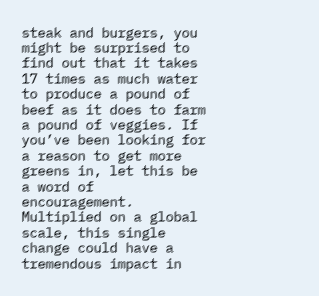steak and burgers, you might be surprised to find out that it takes 17 times as much water to produce a pound of beef as it does to farm a pound of veggies. If you’ve been looking for a reason to get more greens in, let this be a word of encouragement. Multiplied on a global scale, this single change could have a tremendous impact in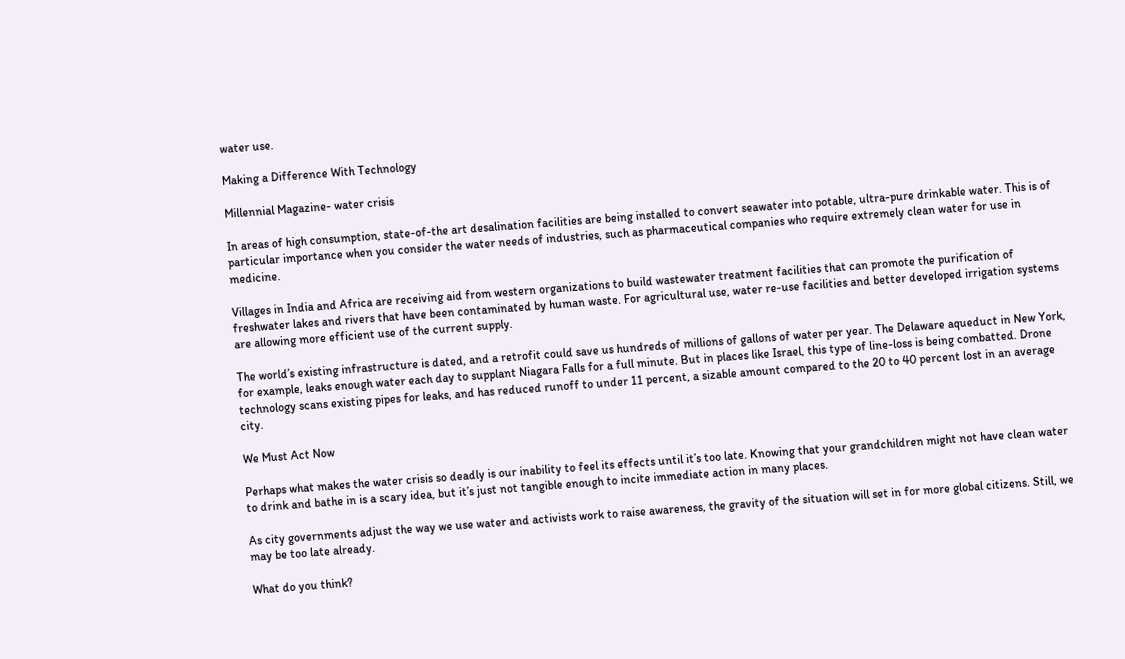water use.

Making a Difference With Technology

Millennial Magazine- water crisis

In areas of high consumption, state-of-the art desalination facilities are being installed to convert seawater into potable, ultra-pure drinkable water. This is of particular importance when you consider the water needs of industries, such as pharmaceutical companies who require extremely clean water for use in medicine.

Villages in India and Africa are receiving aid from western organizations to build wastewater treatment facilities that can promote the purification of freshwater lakes and rivers that have been contaminated by human waste. For agricultural use, water re-use facilities and better developed irrigation systems are allowing more efficient use of the current supply.

The world’s existing infrastructure is dated, and a retrofit could save us hundreds of millions of gallons of water per year. The Delaware aqueduct in New York, for example, leaks enough water each day to supplant Niagara Falls for a full minute. But in places like Israel, this type of line-loss is being combatted. Drone technology scans existing pipes for leaks, and has reduced runoff to under 11 percent, a sizable amount compared to the 20 to 40 percent lost in an average city.

We Must Act Now

Perhaps what makes the water crisis so deadly is our inability to feel its effects until it’s too late. Knowing that your grandchildren might not have clean water to drink and bathe in is a scary idea, but it’s just not tangible enough to incite immediate action in many places.

As city governments adjust the way we use water and activists work to raise awareness, the gravity of the situation will set in for more global citizens. Still, we may be too late already.

What do you think?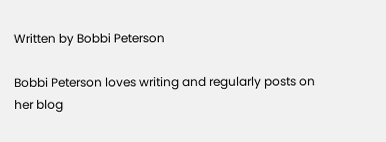Written by Bobbi Peterson

Bobbi Peterson loves writing and regularly posts on her blog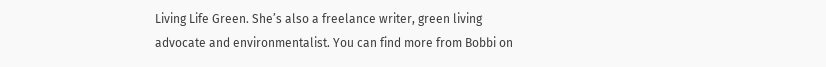Living Life Green. She’s also a freelance writer, green living advocate and environmentalist. You can find more from Bobbi on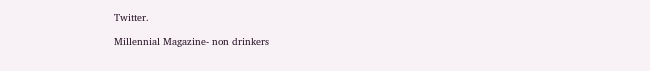Twitter.

Millennial Magazine- non drinkers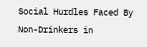Social Hurdles Faced By Non-Drinkers in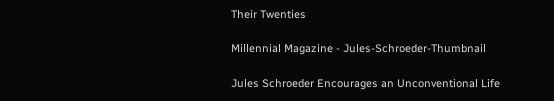Their Twenties

Millennial Magazine - Jules-Schroeder-Thumbnail

Jules Schroeder Encourages an Unconventional Life